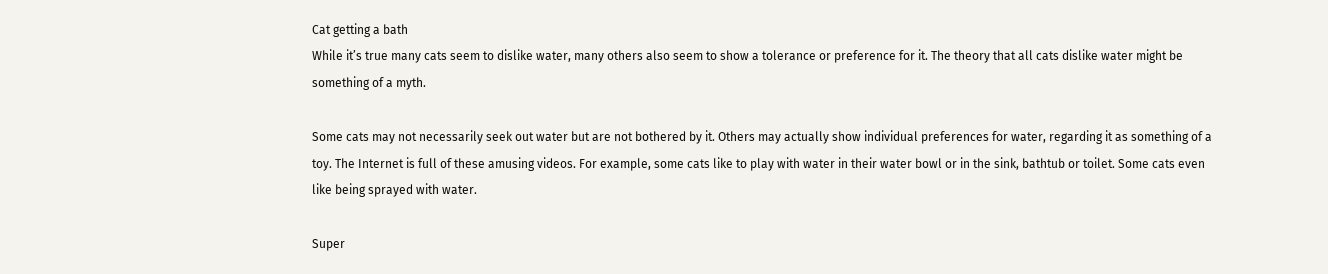Cat getting a bath
While it’s true many cats seem to dislike water, many others also seem to show a tolerance or preference for it. The theory that all cats dislike water might be something of a myth.

Some cats may not necessarily seek out water but are not bothered by it. Others may actually show individual preferences for water, regarding it as something of a toy. The Internet is full of these amusing videos. For example, some cats like to play with water in their water bowl or in the sink, bathtub or toilet. Some cats even like being sprayed with water.

Super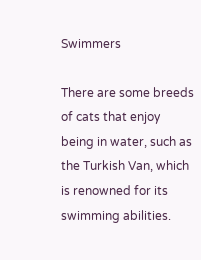Swimmers

There are some breeds of cats that enjoy being in water, such as the Turkish Van, which is renowned for its swimming abilities.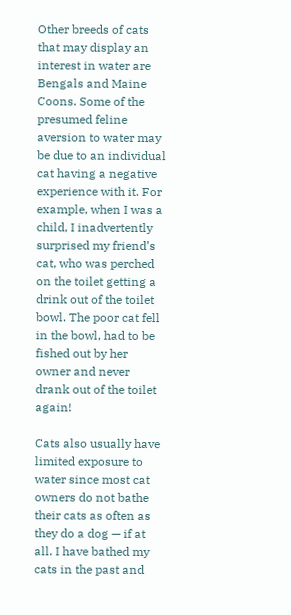Other breeds of cats that may display an interest in water are Bengals and Maine Coons. Some of the presumed feline aversion to water may be due to an individual cat having a negative experience with it. For example, when I was a child, I inadvertently surprised my friend’s cat, who was perched on the toilet getting a drink out of the toilet bowl. The poor cat fell in the bowl, had to be fished out by her owner and never drank out of the toilet again!

Cats also usually have limited exposure to water since most cat owners do not bathe their cats as often as they do a dog — if at all. I have bathed my cats in the past and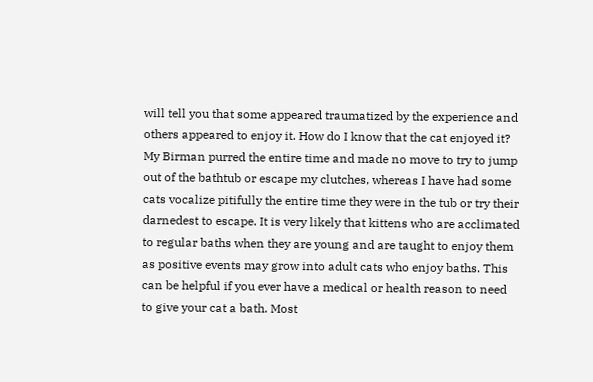will tell you that some appeared traumatized by the experience and others appeared to enjoy it. How do I know that the cat enjoyed it? My Birman purred the entire time and made no move to try to jump out of the bathtub or escape my clutches, whereas I have had some cats vocalize pitifully the entire time they were in the tub or try their darnedest to escape. It is very likely that kittens who are acclimated to regular baths when they are young and are taught to enjoy them as positive events may grow into adult cats who enjoy baths. This can be helpful if you ever have a medical or health reason to need to give your cat a bath. Most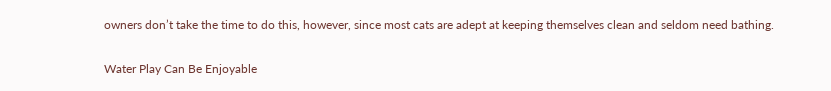owners don’t take the time to do this, however, since most cats are adept at keeping themselves clean and seldom need bathing.

Water Play Can Be Enjoyable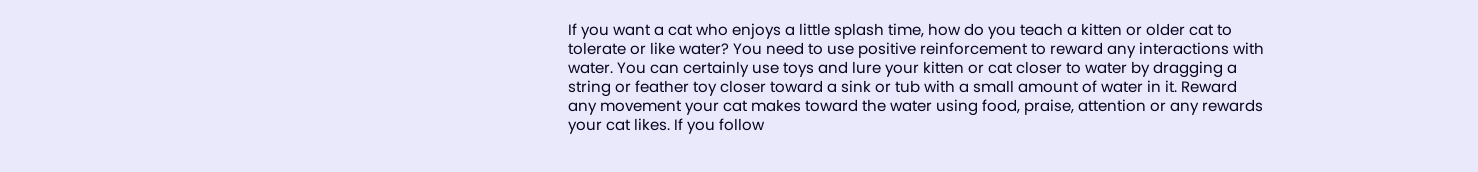If you want a cat who enjoys a little splash time, how do you teach a kitten or older cat to tolerate or like water? You need to use positive reinforcement to reward any interactions with water. You can certainly use toys and lure your kitten or cat closer to water by dragging a string or feather toy closer toward a sink or tub with a small amount of water in it. Reward any movement your cat makes toward the water using food, praise, attention or any rewards your cat likes. If you follow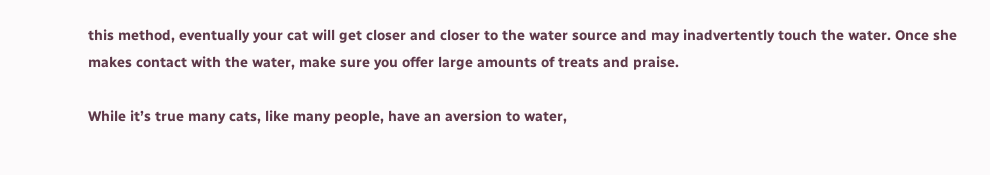this method, eventually your cat will get closer and closer to the water source and may inadvertently touch the water. Once she makes contact with the water, make sure you offer large amounts of treats and praise.

While it’s true many cats, like many people, have an aversion to water,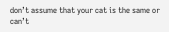don’t assume that your cat is the same or can’t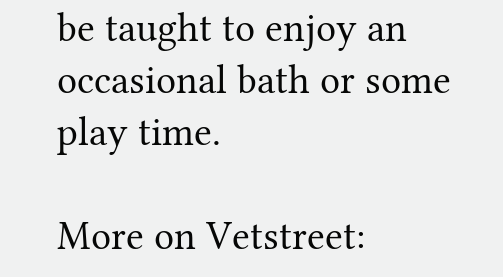be taught to enjoy an occasional bath or some play time.

More on Vetstreet: